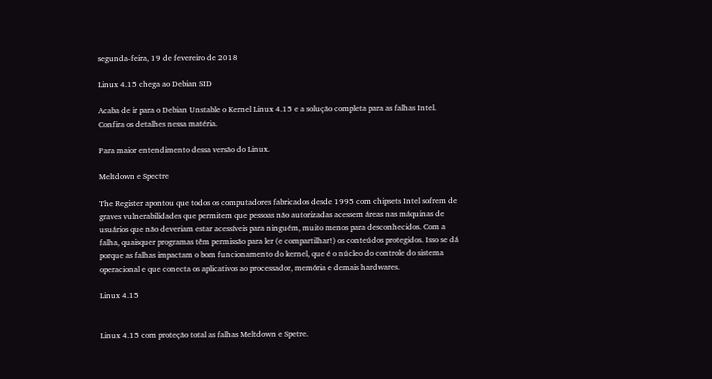segunda-feira, 19 de fevereiro de 2018

Linux 4.15 chega ao Debian SID

Acaba de ir para o Debian Unstable o Kernel Linux 4.15 e a solução completa para as falhas Intel.
Confira os detalhes nessa matéria.

Para maior entendimento dessa versão do Linux.

Meltdown e Spectre

The Register apontou que todos os computadores fabricados desde 1995 com chipsets Intel sofrem de graves vulnerabilidades que permitem que pessoas não autorizadas acessem áreas nas máquinas de usuários que não deveriam estar acessíveis para ninguém, muito menos para desconhecidos. Com a falha, quaisquer programas têm permissão para ler (e compartilhar!) os conteúdos protegidos. Isso se dá porque as falhas impactam o bom funcionamento do kernel, que é o núcleo do controle do sistema operacional e que conecta os aplicativos ao processador, memória e demais hardwares.

Linux 4.15


Linux 4.15 com proteção total as falhas Meltdown e Spetre.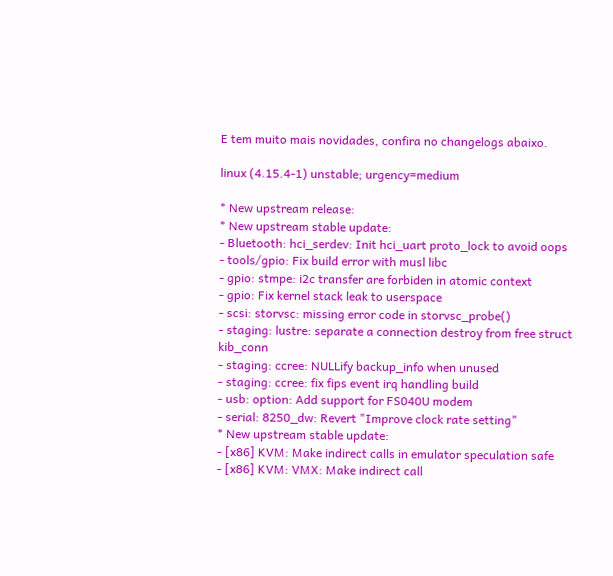E tem muito mais novidades, confira no changelogs abaixo.

linux (4.15.4-1) unstable; urgency=medium

* New upstream release:
* New upstream stable update:
- Bluetooth: hci_serdev: Init hci_uart proto_lock to avoid oops
- tools/gpio: Fix build error with musl libc
- gpio: stmpe: i2c transfer are forbiden in atomic context
- gpio: Fix kernel stack leak to userspace
- scsi: storvsc: missing error code in storvsc_probe()
- staging: lustre: separate a connection destroy from free struct kib_conn
- staging: ccree: NULLify backup_info when unused
- staging: ccree: fix fips event irq handling build
- usb: option: Add support for FS040U modem
- serial: 8250_dw: Revert "Improve clock rate setting"
* New upstream stable update:
- [x86] KVM: Make indirect calls in emulator speculation safe
- [x86] KVM: VMX: Make indirect call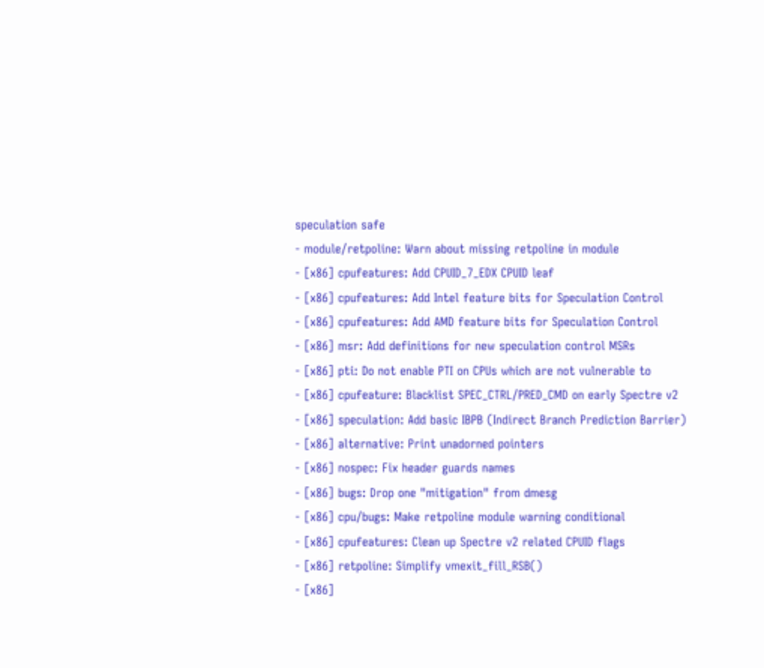speculation safe
- module/retpoline: Warn about missing retpoline in module
- [x86] cpufeatures: Add CPUID_7_EDX CPUID leaf
- [x86] cpufeatures: Add Intel feature bits for Speculation Control
- [x86] cpufeatures: Add AMD feature bits for Speculation Control
- [x86] msr: Add definitions for new speculation control MSRs
- [x86] pti: Do not enable PTI on CPUs which are not vulnerable to
- [x86] cpufeature: Blacklist SPEC_CTRL/PRED_CMD on early Spectre v2
- [x86] speculation: Add basic IBPB (Indirect Branch Prediction Barrier)
- [x86] alternative: Print unadorned pointers
- [x86] nospec: Fix header guards names
- [x86] bugs: Drop one "mitigation" from dmesg
- [x86] cpu/bugs: Make retpoline module warning conditional
- [x86] cpufeatures: Clean up Spectre v2 related CPUID flags
- [x86] retpoline: Simplify vmexit_fill_RSB()
- [x86]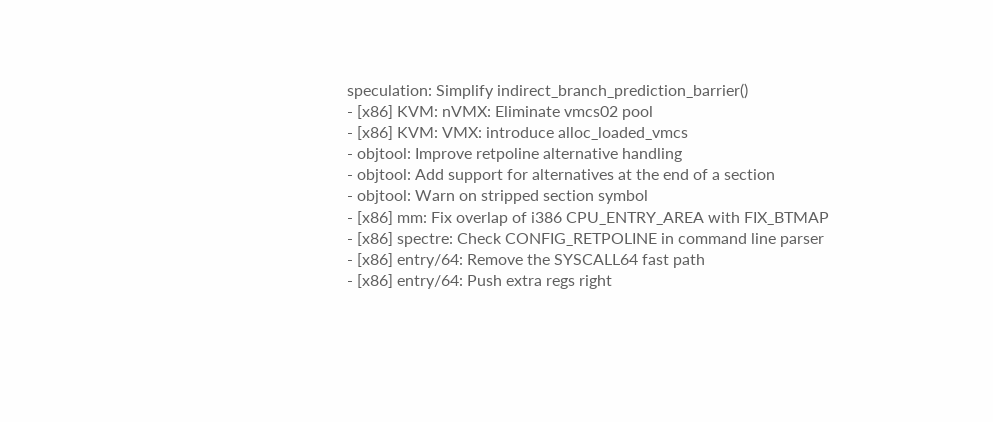speculation: Simplify indirect_branch_prediction_barrier()
- [x86] KVM: nVMX: Eliminate vmcs02 pool
- [x86] KVM: VMX: introduce alloc_loaded_vmcs
- objtool: Improve retpoline alternative handling
- objtool: Add support for alternatives at the end of a section
- objtool: Warn on stripped section symbol
- [x86] mm: Fix overlap of i386 CPU_ENTRY_AREA with FIX_BTMAP
- [x86] spectre: Check CONFIG_RETPOLINE in command line parser
- [x86] entry/64: Remove the SYSCALL64 fast path
- [x86] entry/64: Push extra regs right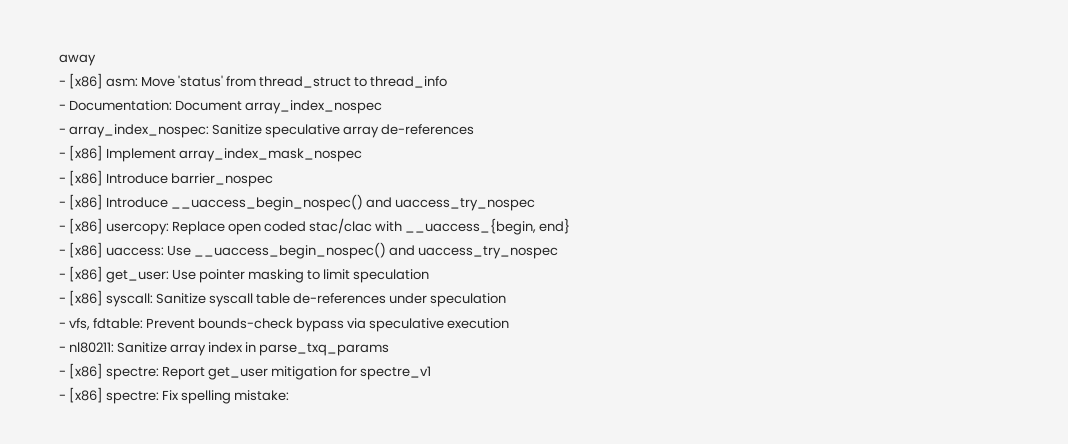away
- [x86] asm: Move 'status' from thread_struct to thread_info
- Documentation: Document array_index_nospec
- array_index_nospec: Sanitize speculative array de-references
- [x86] Implement array_index_mask_nospec
- [x86] Introduce barrier_nospec
- [x86] Introduce __uaccess_begin_nospec() and uaccess_try_nospec
- [x86] usercopy: Replace open coded stac/clac with __uaccess_{begin, end}
- [x86] uaccess: Use __uaccess_begin_nospec() and uaccess_try_nospec
- [x86] get_user: Use pointer masking to limit speculation
- [x86] syscall: Sanitize syscall table de-references under speculation
- vfs, fdtable: Prevent bounds-check bypass via speculative execution
- nl80211: Sanitize array index in parse_txq_params
- [x86] spectre: Report get_user mitigation for spectre_v1
- [x86] spectre: Fix spelling mistake: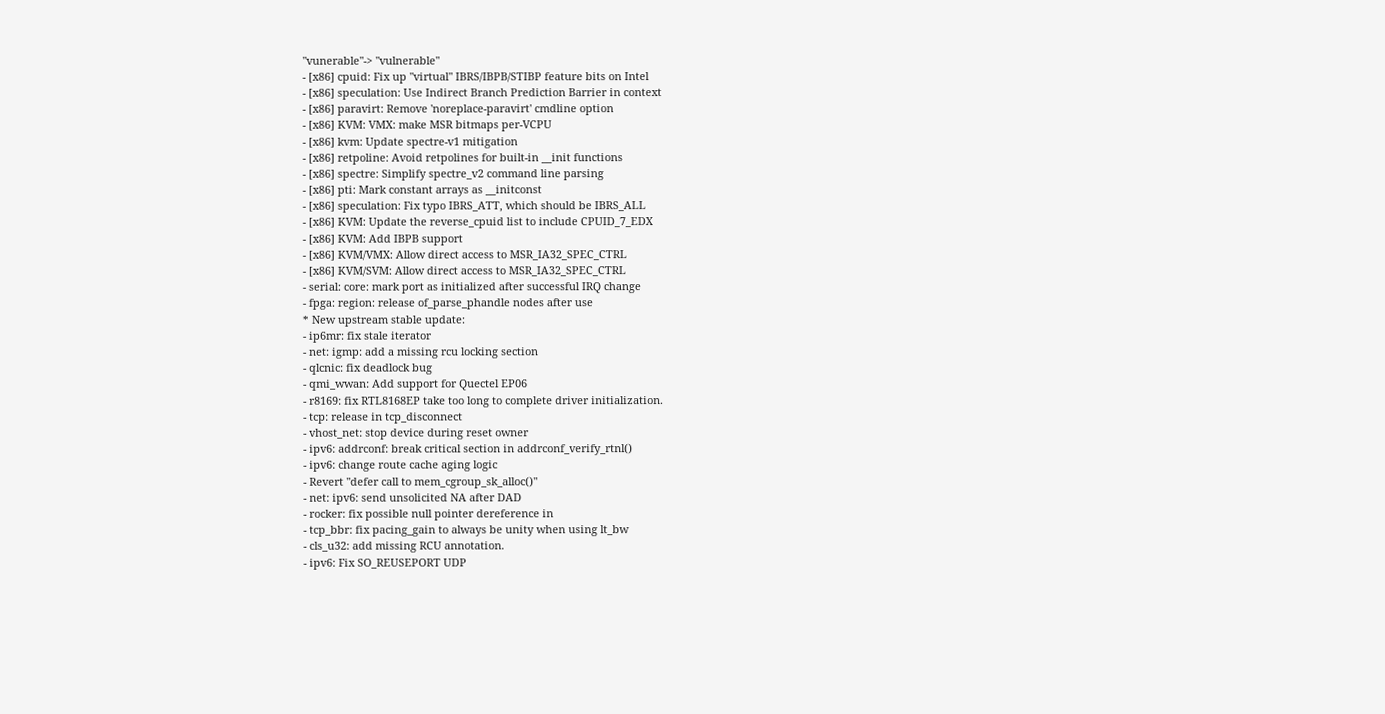"vunerable"-> "vulnerable"
- [x86] cpuid: Fix up "virtual" IBRS/IBPB/STIBP feature bits on Intel
- [x86] speculation: Use Indirect Branch Prediction Barrier in context
- [x86] paravirt: Remove 'noreplace-paravirt' cmdline option
- [x86] KVM: VMX: make MSR bitmaps per-VCPU
- [x86] kvm: Update spectre-v1 mitigation
- [x86] retpoline: Avoid retpolines for built-in __init functions
- [x86] spectre: Simplify spectre_v2 command line parsing
- [x86] pti: Mark constant arrays as __initconst
- [x86] speculation: Fix typo IBRS_ATT, which should be IBRS_ALL
- [x86] KVM: Update the reverse_cpuid list to include CPUID_7_EDX
- [x86] KVM: Add IBPB support
- [x86] KVM/VMX: Allow direct access to MSR_IA32_SPEC_CTRL
- [x86] KVM/SVM: Allow direct access to MSR_IA32_SPEC_CTRL
- serial: core: mark port as initialized after successful IRQ change
- fpga: region: release of_parse_phandle nodes after use
* New upstream stable update:
- ip6mr: fix stale iterator
- net: igmp: add a missing rcu locking section
- qlcnic: fix deadlock bug
- qmi_wwan: Add support for Quectel EP06
- r8169: fix RTL8168EP take too long to complete driver initialization.
- tcp: release in tcp_disconnect
- vhost_net: stop device during reset owner
- ipv6: addrconf: break critical section in addrconf_verify_rtnl()
- ipv6: change route cache aging logic
- Revert "defer call to mem_cgroup_sk_alloc()"
- net: ipv6: send unsolicited NA after DAD
- rocker: fix possible null pointer dereference in
- tcp_bbr: fix pacing_gain to always be unity when using lt_bw
- cls_u32: add missing RCU annotation.
- ipv6: Fix SO_REUSEPORT UDP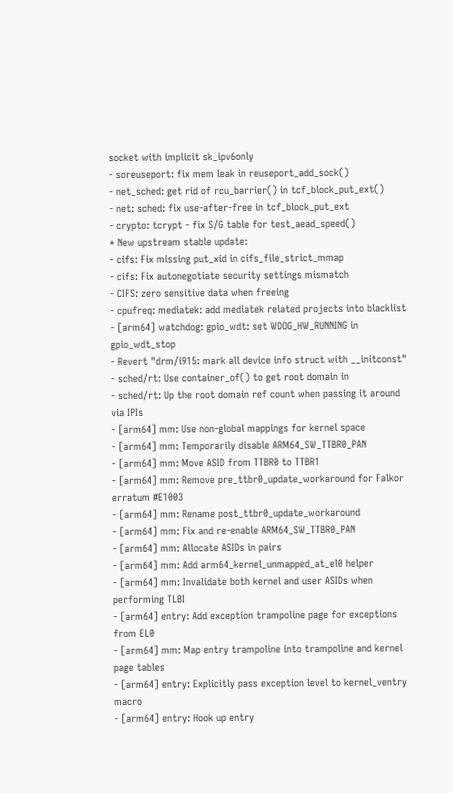socket with implicit sk_ipv6only
- soreuseport: fix mem leak in reuseport_add_sock()
- net_sched: get rid of rcu_barrier() in tcf_block_put_ext()
- net: sched: fix use-after-free in tcf_block_put_ext
- crypto: tcrypt - fix S/G table for test_aead_speed()
* New upstream stable update:
- cifs: Fix missing put_xid in cifs_file_strict_mmap
- cifs: Fix autonegotiate security settings mismatch
- CIFS: zero sensitive data when freeing
- cpufreq: mediatek: add mediatek related projects into blacklist
- [arm64] watchdog: gpio_wdt: set WDOG_HW_RUNNING in gpio_wdt_stop
- Revert "drm/i915: mark all device info struct with __initconst"
- sched/rt: Use container_of() to get root domain in
- sched/rt: Up the root domain ref count when passing it around via IPIs
- [arm64] mm: Use non-global mappings for kernel space
- [arm64] mm: Temporarily disable ARM64_SW_TTBR0_PAN
- [arm64] mm: Move ASID from TTBR0 to TTBR1
- [arm64] mm: Remove pre_ttbr0_update_workaround for Falkor erratum #E1003
- [arm64] mm: Rename post_ttbr0_update_workaround
- [arm64] mm: Fix and re-enable ARM64_SW_TTBR0_PAN
- [arm64] mm: Allocate ASIDs in pairs
- [arm64] mm: Add arm64_kernel_unmapped_at_el0 helper
- [arm64] mm: Invalidate both kernel and user ASIDs when performing TLBI
- [arm64] entry: Add exception trampoline page for exceptions from EL0
- [arm64] mm: Map entry trampoline into trampoline and kernel page tables
- [arm64] entry: Explicitly pass exception level to kernel_ventry macro
- [arm64] entry: Hook up entry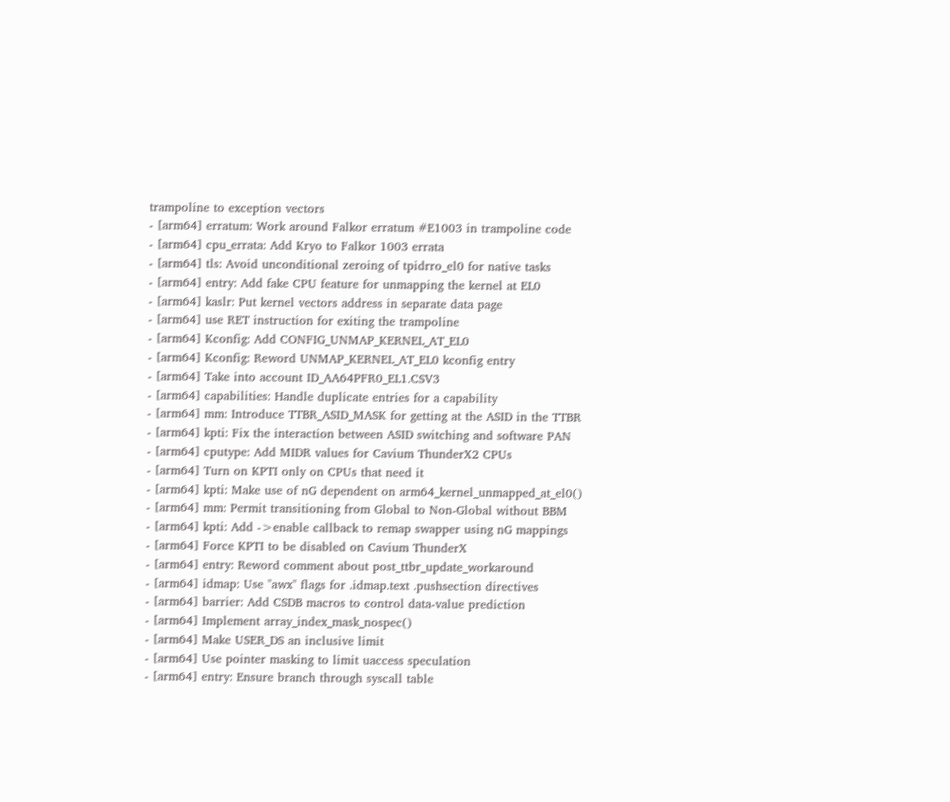trampoline to exception vectors
- [arm64] erratum: Work around Falkor erratum #E1003 in trampoline code
- [arm64] cpu_errata: Add Kryo to Falkor 1003 errata
- [arm64] tls: Avoid unconditional zeroing of tpidrro_el0 for native tasks
- [arm64] entry: Add fake CPU feature for unmapping the kernel at EL0
- [arm64] kaslr: Put kernel vectors address in separate data page
- [arm64] use RET instruction for exiting the trampoline
- [arm64] Kconfig: Add CONFIG_UNMAP_KERNEL_AT_EL0
- [arm64] Kconfig: Reword UNMAP_KERNEL_AT_EL0 kconfig entry
- [arm64] Take into account ID_AA64PFR0_EL1.CSV3
- [arm64] capabilities: Handle duplicate entries for a capability
- [arm64] mm: Introduce TTBR_ASID_MASK for getting at the ASID in the TTBR
- [arm64] kpti: Fix the interaction between ASID switching and software PAN
- [arm64] cputype: Add MIDR values for Cavium ThunderX2 CPUs
- [arm64] Turn on KPTI only on CPUs that need it
- [arm64] kpti: Make use of nG dependent on arm64_kernel_unmapped_at_el0()
- [arm64] mm: Permit transitioning from Global to Non-Global without BBM
- [arm64] kpti: Add ->enable callback to remap swapper using nG mappings
- [arm64] Force KPTI to be disabled on Cavium ThunderX
- [arm64] entry: Reword comment about post_ttbr_update_workaround
- [arm64] idmap: Use "awx" flags for .idmap.text .pushsection directives
- [arm64] barrier: Add CSDB macros to control data-value prediction
- [arm64] Implement array_index_mask_nospec()
- [arm64] Make USER_DS an inclusive limit
- [arm64] Use pointer masking to limit uaccess speculation
- [arm64] entry: Ensure branch through syscall table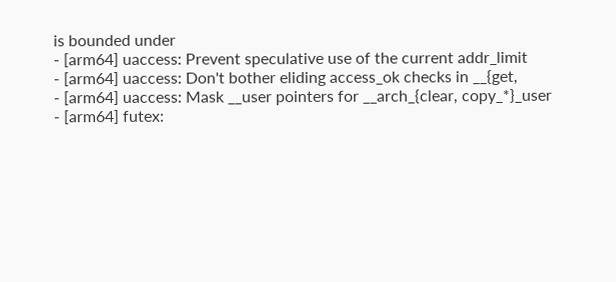is bounded under
- [arm64] uaccess: Prevent speculative use of the current addr_limit
- [arm64] uaccess: Don't bother eliding access_ok checks in __{get,
- [arm64] uaccess: Mask __user pointers for __arch_{clear, copy_*}_user
- [arm64] futex: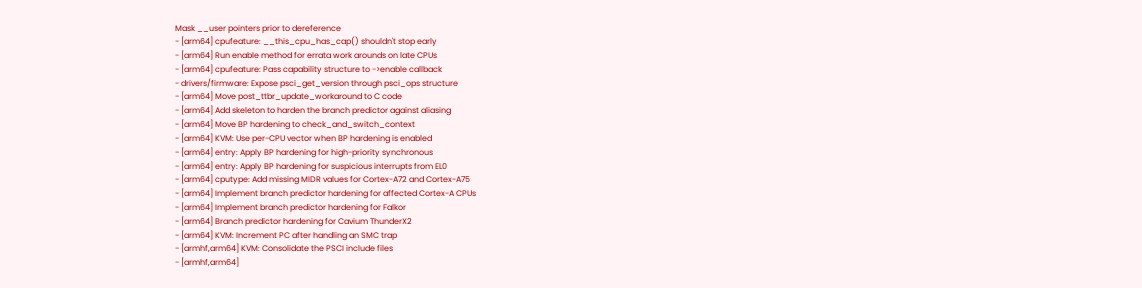Mask __user pointers prior to dereference
- [arm64] cpufeature: __this_cpu_has_cap() shouldn't stop early
- [arm64] Run enable method for errata work arounds on late CPUs
- [arm64] cpufeature: Pass capability structure to ->enable callback
- drivers/firmware: Expose psci_get_version through psci_ops structure
- [arm64] Move post_ttbr_update_workaround to C code
- [arm64] Add skeleton to harden the branch predictor against aliasing
- [arm64] Move BP hardening to check_and_switch_context
- [arm64] KVM: Use per-CPU vector when BP hardening is enabled
- [arm64] entry: Apply BP hardening for high-priority synchronous
- [arm64] entry: Apply BP hardening for suspicious interrupts from EL0
- [arm64] cputype: Add missing MIDR values for Cortex-A72 and Cortex-A75
- [arm64] Implement branch predictor hardening for affected Cortex-A CPUs
- [arm64] Implement branch predictor hardening for Falkor
- [arm64] Branch predictor hardening for Cavium ThunderX2
- [arm64] KVM: Increment PC after handling an SMC trap
- [armhf,arm64] KVM: Consolidate the PSCI include files
- [armhf,arm64]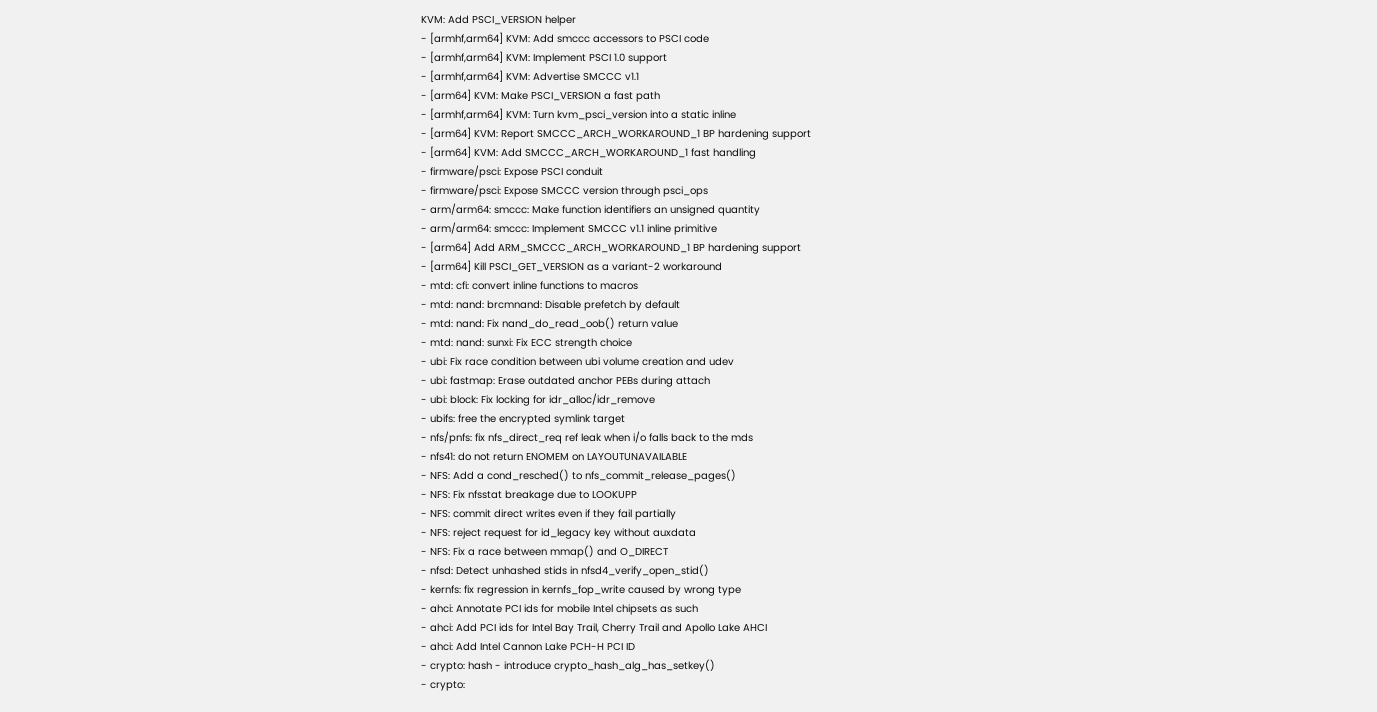KVM: Add PSCI_VERSION helper
- [armhf,arm64] KVM: Add smccc accessors to PSCI code
- [armhf,arm64] KVM: Implement PSCI 1.0 support
- [armhf,arm64] KVM: Advertise SMCCC v1.1
- [arm64] KVM: Make PSCI_VERSION a fast path
- [armhf,arm64] KVM: Turn kvm_psci_version into a static inline
- [arm64] KVM: Report SMCCC_ARCH_WORKAROUND_1 BP hardening support
- [arm64] KVM: Add SMCCC_ARCH_WORKAROUND_1 fast handling
- firmware/psci: Expose PSCI conduit
- firmware/psci: Expose SMCCC version through psci_ops
- arm/arm64: smccc: Make function identifiers an unsigned quantity
- arm/arm64: smccc: Implement SMCCC v1.1 inline primitive
- [arm64] Add ARM_SMCCC_ARCH_WORKAROUND_1 BP hardening support
- [arm64] Kill PSCI_GET_VERSION as a variant-2 workaround
- mtd: cfi: convert inline functions to macros
- mtd: nand: brcmnand: Disable prefetch by default
- mtd: nand: Fix nand_do_read_oob() return value
- mtd: nand: sunxi: Fix ECC strength choice
- ubi: Fix race condition between ubi volume creation and udev
- ubi: fastmap: Erase outdated anchor PEBs during attach
- ubi: block: Fix locking for idr_alloc/idr_remove
- ubifs: free the encrypted symlink target
- nfs/pnfs: fix nfs_direct_req ref leak when i/o falls back to the mds
- nfs41: do not return ENOMEM on LAYOUTUNAVAILABLE
- NFS: Add a cond_resched() to nfs_commit_release_pages()
- NFS: Fix nfsstat breakage due to LOOKUPP
- NFS: commit direct writes even if they fail partially
- NFS: reject request for id_legacy key without auxdata
- NFS: Fix a race between mmap() and O_DIRECT
- nfsd: Detect unhashed stids in nfsd4_verify_open_stid()
- kernfs: fix regression in kernfs_fop_write caused by wrong type
- ahci: Annotate PCI ids for mobile Intel chipsets as such
- ahci: Add PCI ids for Intel Bay Trail, Cherry Trail and Apollo Lake AHCI
- ahci: Add Intel Cannon Lake PCH-H PCI ID
- crypto: hash - introduce crypto_hash_alg_has_setkey()
- crypto: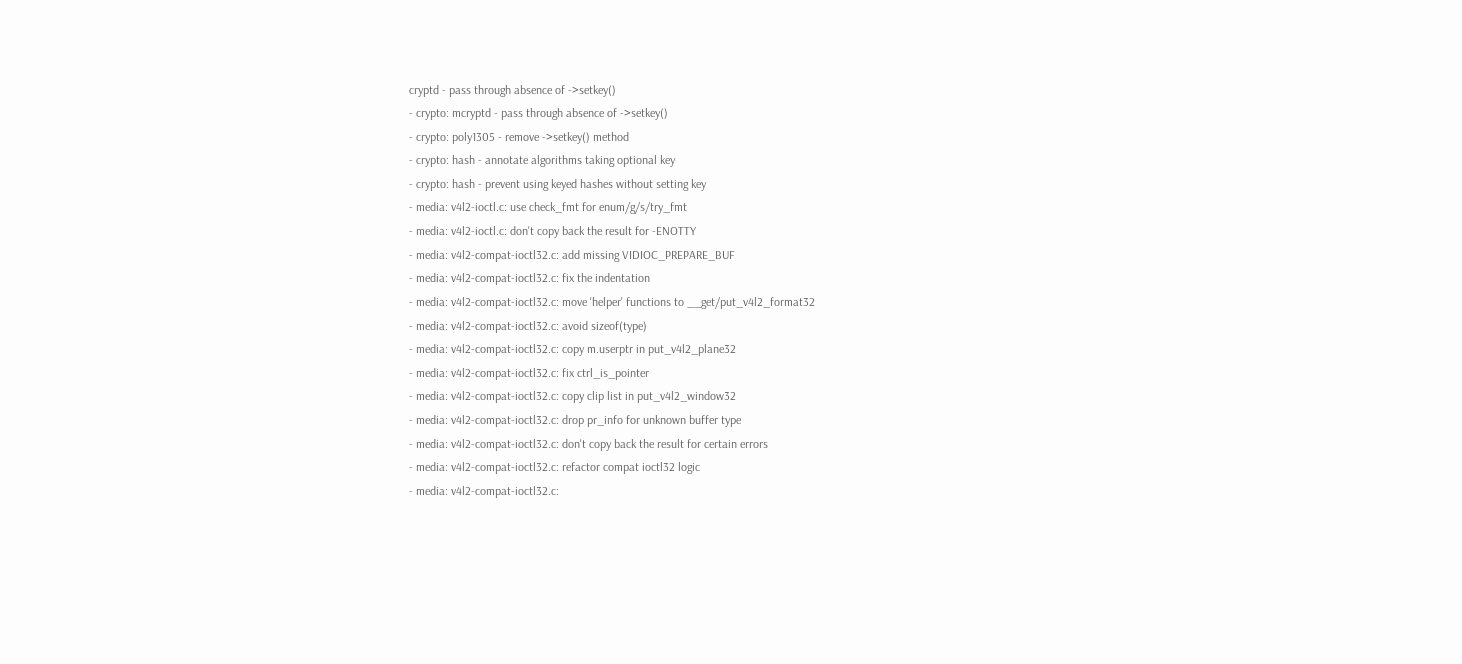cryptd - pass through absence of ->setkey()
- crypto: mcryptd - pass through absence of ->setkey()
- crypto: poly1305 - remove ->setkey() method
- crypto: hash - annotate algorithms taking optional key
- crypto: hash - prevent using keyed hashes without setting key
- media: v4l2-ioctl.c: use check_fmt for enum/g/s/try_fmt
- media: v4l2-ioctl.c: don't copy back the result for -ENOTTY
- media: v4l2-compat-ioctl32.c: add missing VIDIOC_PREPARE_BUF
- media: v4l2-compat-ioctl32.c: fix the indentation
- media: v4l2-compat-ioctl32.c: move 'helper' functions to __get/put_v4l2_format32
- media: v4l2-compat-ioctl32.c: avoid sizeof(type)
- media: v4l2-compat-ioctl32.c: copy m.userptr in put_v4l2_plane32
- media: v4l2-compat-ioctl32.c: fix ctrl_is_pointer
- media: v4l2-compat-ioctl32.c: copy clip list in put_v4l2_window32
- media: v4l2-compat-ioctl32.c: drop pr_info for unknown buffer type
- media: v4l2-compat-ioctl32.c: don't copy back the result for certain errors
- media: v4l2-compat-ioctl32.c: refactor compat ioctl32 logic
- media: v4l2-compat-ioctl32.c: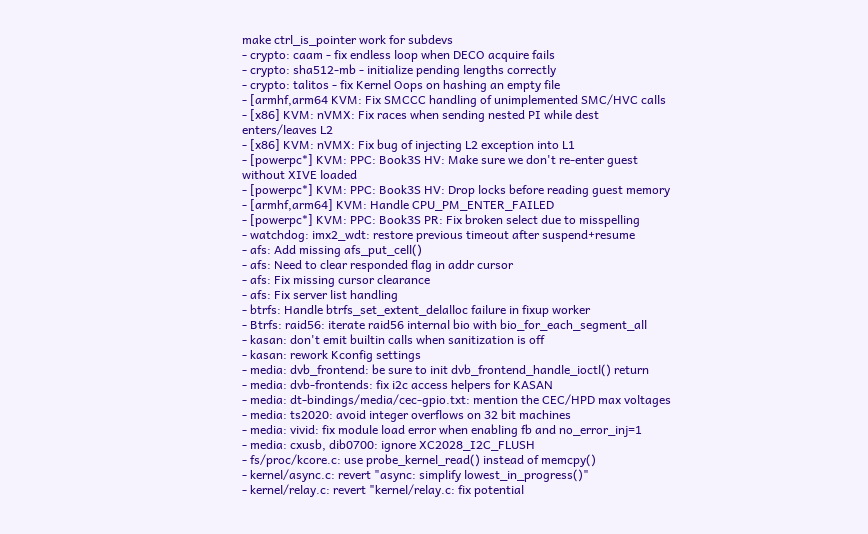make ctrl_is_pointer work for subdevs
- crypto: caam - fix endless loop when DECO acquire fails
- crypto: sha512-mb - initialize pending lengths correctly
- crypto: talitos - fix Kernel Oops on hashing an empty file
- [armhf,arm64 KVM: Fix SMCCC handling of unimplemented SMC/HVC calls
- [x86] KVM: nVMX: Fix races when sending nested PI while dest
enters/leaves L2
- [x86] KVM: nVMX: Fix bug of injecting L2 exception into L1
- [powerpc*] KVM: PPC: Book3S HV: Make sure we don't re-enter guest
without XIVE loaded
- [powerpc*] KVM: PPC: Book3S HV: Drop locks before reading guest memory
- [armhf,arm64] KVM: Handle CPU_PM_ENTER_FAILED
- [powerpc*] KVM: PPC: Book3S PR: Fix broken select due to misspelling
- watchdog: imx2_wdt: restore previous timeout after suspend+resume
- afs: Add missing afs_put_cell()
- afs: Need to clear responded flag in addr cursor
- afs: Fix missing cursor clearance
- afs: Fix server list handling
- btrfs: Handle btrfs_set_extent_delalloc failure in fixup worker
- Btrfs: raid56: iterate raid56 internal bio with bio_for_each_segment_all
- kasan: don't emit builtin calls when sanitization is off
- kasan: rework Kconfig settings
- media: dvb_frontend: be sure to init dvb_frontend_handle_ioctl() return
- media: dvb-frontends: fix i2c access helpers for KASAN
- media: dt-bindings/media/cec-gpio.txt: mention the CEC/HPD max voltages
- media: ts2020: avoid integer overflows on 32 bit machines
- media: vivid: fix module load error when enabling fb and no_error_inj=1
- media: cxusb, dib0700: ignore XC2028_I2C_FLUSH
- fs/proc/kcore.c: use probe_kernel_read() instead of memcpy()
- kernel/async.c: revert "async: simplify lowest_in_progress()"
- kernel/relay.c: revert "kernel/relay.c: fix potential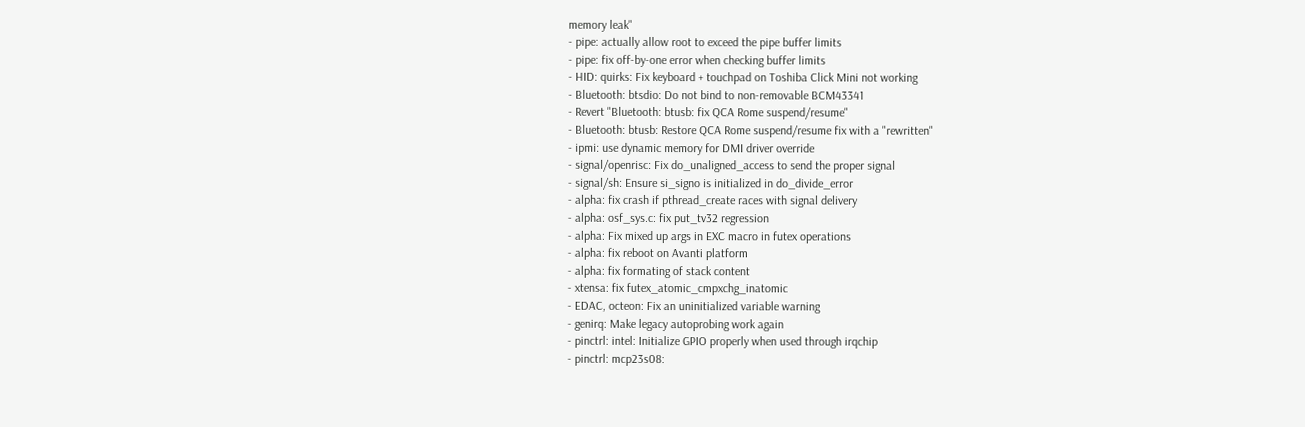memory leak"
- pipe: actually allow root to exceed the pipe buffer limits
- pipe: fix off-by-one error when checking buffer limits
- HID: quirks: Fix keyboard + touchpad on Toshiba Click Mini not working
- Bluetooth: btsdio: Do not bind to non-removable BCM43341
- Revert "Bluetooth: btusb: fix QCA Rome suspend/resume"
- Bluetooth: btusb: Restore QCA Rome suspend/resume fix with a "rewritten"
- ipmi: use dynamic memory for DMI driver override
- signal/openrisc: Fix do_unaligned_access to send the proper signal
- signal/sh: Ensure si_signo is initialized in do_divide_error
- alpha: fix crash if pthread_create races with signal delivery
- alpha: osf_sys.c: fix put_tv32 regression
- alpha: Fix mixed up args in EXC macro in futex operations
- alpha: fix reboot on Avanti platform
- alpha: fix formating of stack content
- xtensa: fix futex_atomic_cmpxchg_inatomic
- EDAC, octeon: Fix an uninitialized variable warning
- genirq: Make legacy autoprobing work again
- pinctrl: intel: Initialize GPIO properly when used through irqchip
- pinctrl: mcp23s08: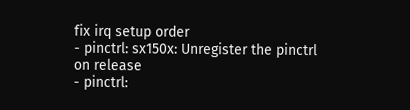fix irq setup order
- pinctrl: sx150x: Unregister the pinctrl on release
- pinctrl: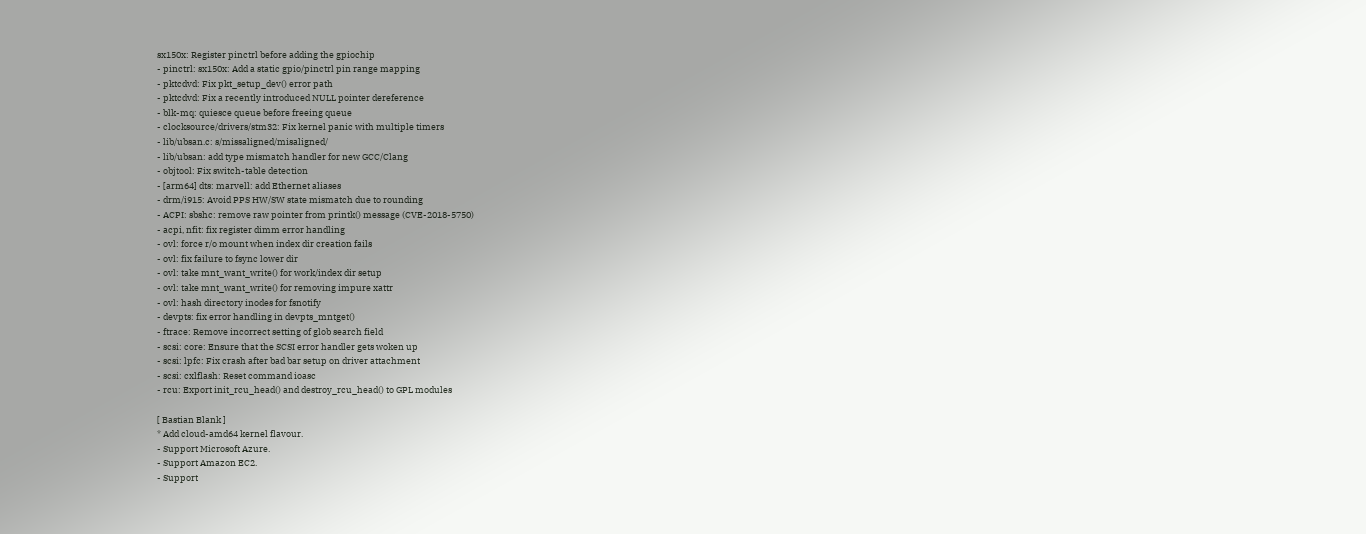sx150x: Register pinctrl before adding the gpiochip
- pinctrl: sx150x: Add a static gpio/pinctrl pin range mapping
- pktcdvd: Fix pkt_setup_dev() error path
- pktcdvd: Fix a recently introduced NULL pointer dereference
- blk-mq: quiesce queue before freeing queue
- clocksource/drivers/stm32: Fix kernel panic with multiple timers
- lib/ubsan.c: s/missaligned/misaligned/
- lib/ubsan: add type mismatch handler for new GCC/Clang
- objtool: Fix switch-table detection
- [arm64] dts: marvell: add Ethernet aliases
- drm/i915: Avoid PPS HW/SW state mismatch due to rounding
- ACPI: sbshc: remove raw pointer from printk() message (CVE-2018-5750)
- acpi, nfit: fix register dimm error handling
- ovl: force r/o mount when index dir creation fails
- ovl: fix failure to fsync lower dir
- ovl: take mnt_want_write() for work/index dir setup
- ovl: take mnt_want_write() for removing impure xattr
- ovl: hash directory inodes for fsnotify
- devpts: fix error handling in devpts_mntget()
- ftrace: Remove incorrect setting of glob search field
- scsi: core: Ensure that the SCSI error handler gets woken up
- scsi: lpfc: Fix crash after bad bar setup on driver attachment
- scsi: cxlflash: Reset command ioasc
- rcu: Export init_rcu_head() and destroy_rcu_head() to GPL modules

[ Bastian Blank ]
* Add cloud-amd64 kernel flavour.
- Support Microsoft Azure.
- Support Amazon EC2.
- Support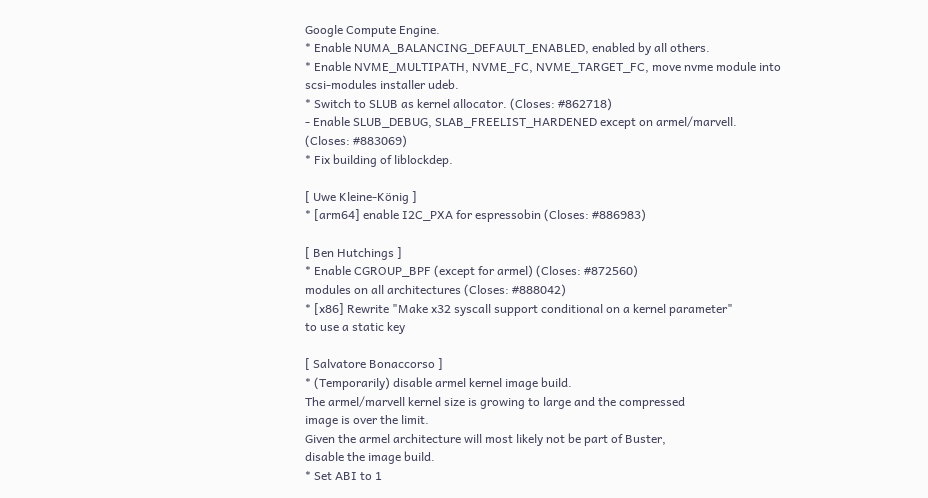Google Compute Engine.
* Enable NUMA_BALANCING_DEFAULT_ENABLED, enabled by all others.
* Enable NVME_MULTIPATH, NVME_FC, NVME_TARGET_FC, move nvme module into
scsi-modules installer udeb.
* Switch to SLUB as kernel allocator. (Closes: #862718)
- Enable SLUB_DEBUG, SLAB_FREELIST_HARDENED except on armel/marvell.
(Closes: #883069)
* Fix building of liblockdep.

[ Uwe Kleine-König ]
* [arm64] enable I2C_PXA for espressobin (Closes: #886983)

[ Ben Hutchings ]
* Enable CGROUP_BPF (except for armel) (Closes: #872560)
modules on all architectures (Closes: #888042)
* [x86] Rewrite "Make x32 syscall support conditional on a kernel parameter"
to use a static key

[ Salvatore Bonaccorso ]
* (Temporarily) disable armel kernel image build.
The armel/marvell kernel size is growing to large and the compressed
image is over the limit.
Given the armel architecture will most likely not be part of Buster,
disable the image build.
* Set ABI to 1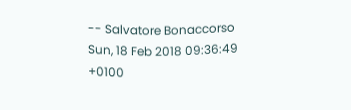-- Salvatore Bonaccorso Sun, 18 Feb 2018 09:36:49 +0100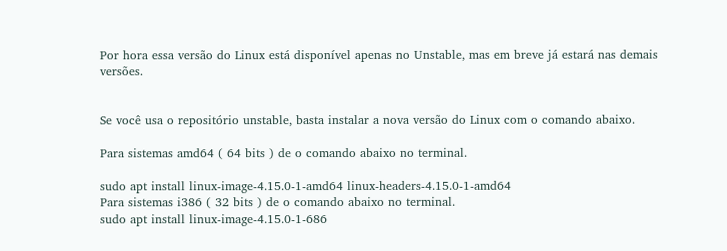Por hora essa versão do Linux está disponível apenas no Unstable, mas em breve já estará nas demais versões.


Se você usa o repositório unstable, basta instalar a nova versão do Linux com o comando abaixo.

Para sistemas amd64 ( 64 bits ) de o comando abaixo no terminal.

sudo apt install linux-image-4.15.0-1-amd64 linux-headers-4.15.0-1-amd64
Para sistemas i386 ( 32 bits ) de o comando abaixo no terminal.
sudo apt install linux-image-4.15.0-1-686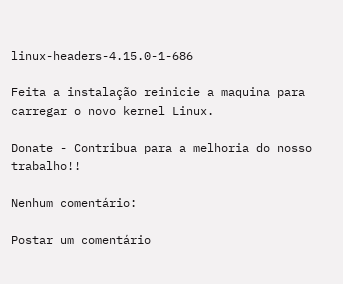linux-headers-4.15.0-1-686

Feita a instalação reinicie a maquina para carregar o novo kernel Linux.

Donate - Contribua para a melhoria do nosso trabalho!!

Nenhum comentário:

Postar um comentário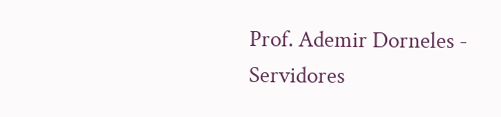Prof. Ademir Dorneles - Servidores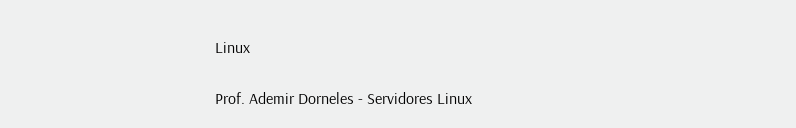Linux

Prof. Ademir Dorneles - Servidores Linux